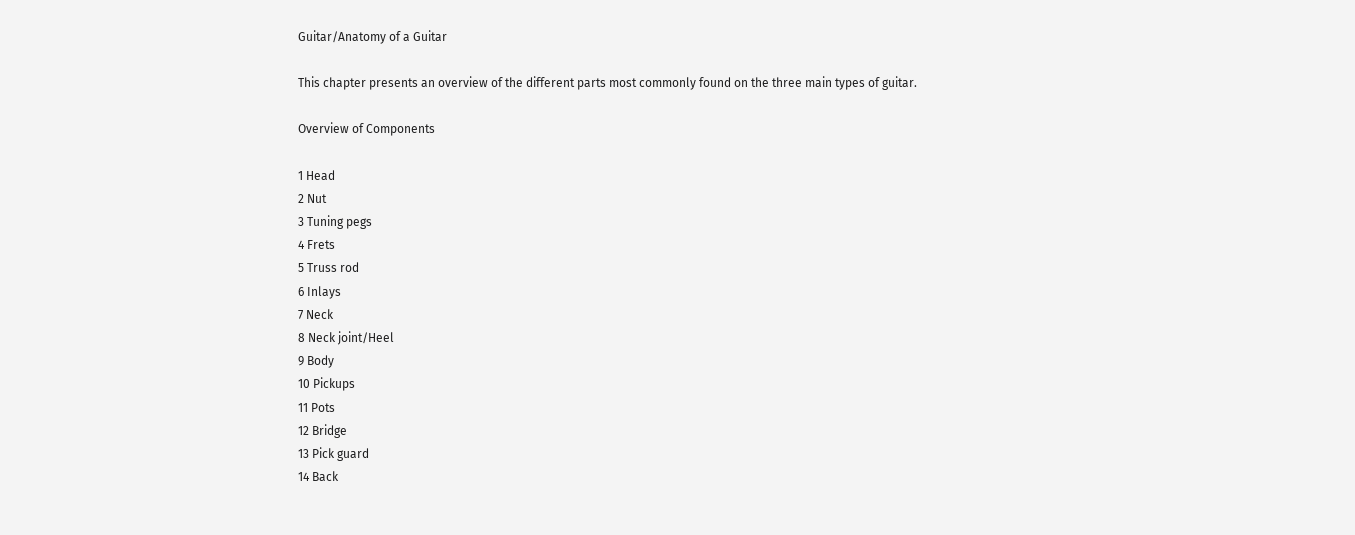Guitar/Anatomy of a Guitar

This chapter presents an overview of the different parts most commonly found on the three main types of guitar.

Overview of Components

1 Head
2 Nut
3 Tuning pegs
4 Frets
5 Truss rod
6 Inlays
7 Neck
8 Neck joint/Heel
9 Body
10 Pickups
11 Pots
12 Bridge
13 Pick guard
14 Back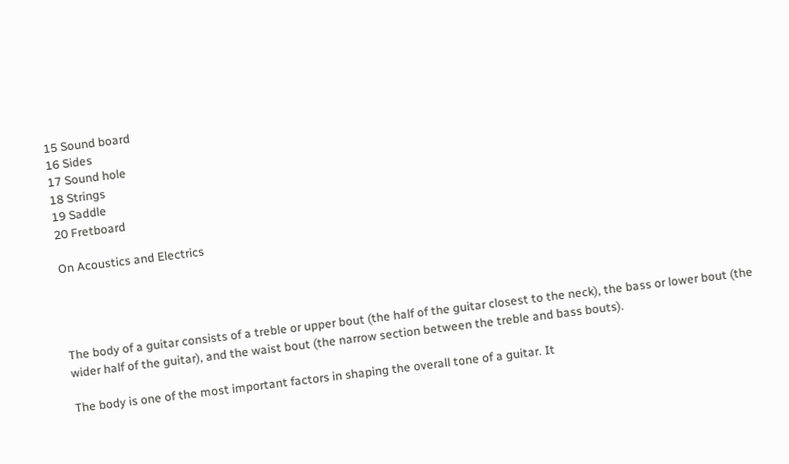15 Sound board
16 Sides
17 Sound hole
18 Strings
19 Saddle
20 Fretboard

On Acoustics and Electrics




The body of a guitar consists of a treble or upper bout (the half of the guitar closest to the neck), the bass or lower bout (the wider half of the guitar), and the waist bout (the narrow section between the treble and bass bouts).

The body is one of the most important factors in shaping the overall tone of a guitar. It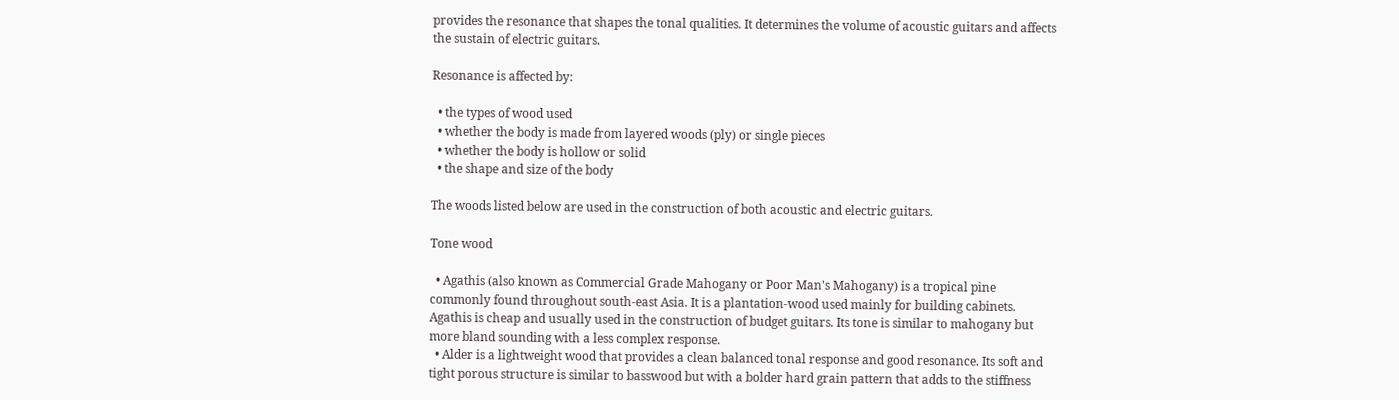provides the resonance that shapes the tonal qualities. It determines the volume of acoustic guitars and affects the sustain of electric guitars.

Resonance is affected by:

  • the types of wood used
  • whether the body is made from layered woods (ply) or single pieces
  • whether the body is hollow or solid
  • the shape and size of the body

The woods listed below are used in the construction of both acoustic and electric guitars.

Tone wood

  • Agathis (also known as Commercial Grade Mahogany or Poor Man's Mahogany) is a tropical pine commonly found throughout south-east Asia. It is a plantation-wood used mainly for building cabinets. Agathis is cheap and usually used in the construction of budget guitars. Its tone is similar to mahogany but more bland sounding with a less complex response.
  • Alder is a lightweight wood that provides a clean balanced tonal response and good resonance. Its soft and tight porous structure is similar to basswood but with a bolder hard grain pattern that adds to the stiffness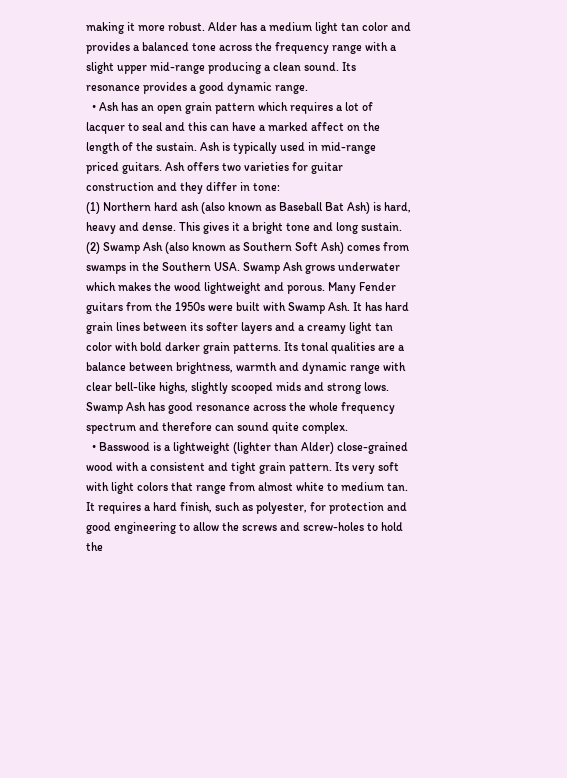making it more robust. Alder has a medium light tan color and provides a balanced tone across the frequency range with a slight upper mid-range producing a clean sound. Its resonance provides a good dynamic range.
  • Ash has an open grain pattern which requires a lot of lacquer to seal and this can have a marked affect on the length of the sustain. Ash is typically used in mid-range priced guitars. Ash offers two varieties for guitar construction and they differ in tone:
(1) Northern hard ash (also known as Baseball Bat Ash) is hard, heavy and dense. This gives it a bright tone and long sustain.
(2) Swamp Ash (also known as Southern Soft Ash) comes from swamps in the Southern USA. Swamp Ash grows underwater which makes the wood lightweight and porous. Many Fender guitars from the 1950s were built with Swamp Ash. It has hard grain lines between its softer layers and a creamy light tan color with bold darker grain patterns. Its tonal qualities are a balance between brightness, warmth and dynamic range with clear bell-like highs, slightly scooped mids and strong lows. Swamp Ash has good resonance across the whole frequency spectrum and therefore can sound quite complex.
  • Basswood is a lightweight (lighter than Alder) close-grained wood with a consistent and tight grain pattern. Its very soft with light colors that range from almost white to medium tan. It requires a hard finish, such as polyester, for protection and good engineering to allow the screws and screw-holes to hold the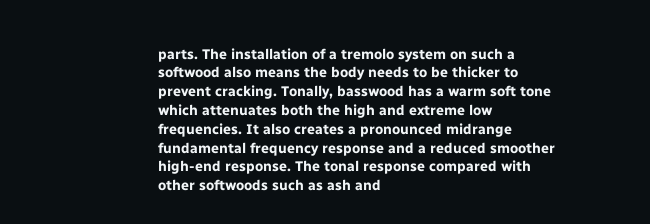parts. The installation of a tremolo system on such a softwood also means the body needs to be thicker to prevent cracking. Tonally, basswood has a warm soft tone which attenuates both the high and extreme low frequencies. It also creates a pronounced midrange fundamental frequency response and a reduced smoother high-end response. The tonal response compared with other softwoods such as ash and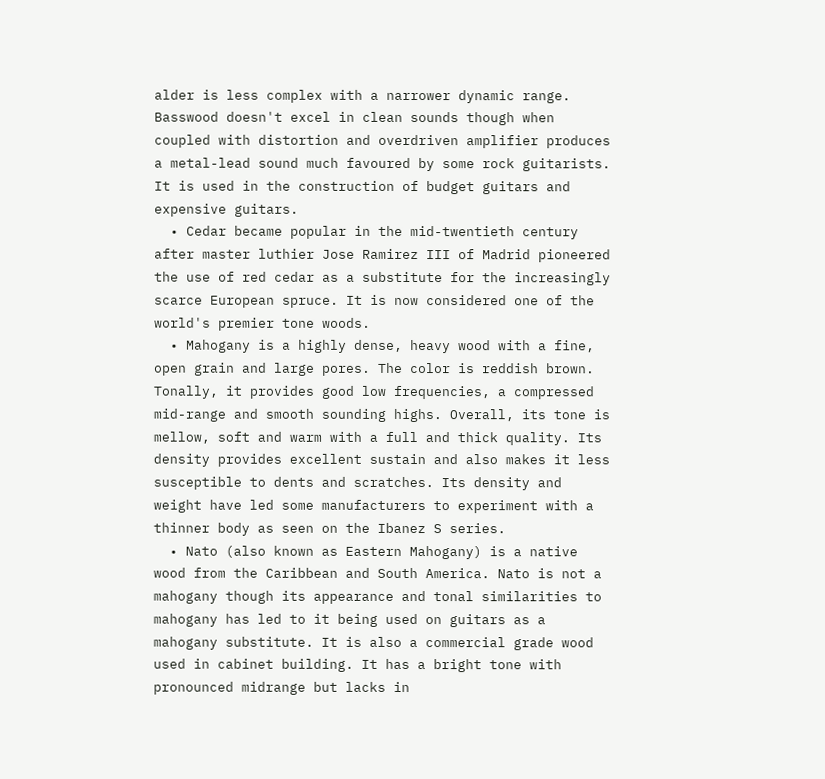alder is less complex with a narrower dynamic range. Basswood doesn't excel in clean sounds though when coupled with distortion and overdriven amplifier produces a metal-lead sound much favoured by some rock guitarists. It is used in the construction of budget guitars and expensive guitars.
  • Cedar became popular in the mid-twentieth century after master luthier Jose Ramirez III of Madrid pioneered the use of red cedar as a substitute for the increasingly scarce European spruce. It is now considered one of the world's premier tone woods.
  • Mahogany is a highly dense, heavy wood with a fine, open grain and large pores. The color is reddish brown. Tonally, it provides good low frequencies, a compressed mid-range and smooth sounding highs. Overall, its tone is mellow, soft and warm with a full and thick quality. Its density provides excellent sustain and also makes it less susceptible to dents and scratches. Its density and weight have led some manufacturers to experiment with a thinner body as seen on the Ibanez S series.
  • Nato (also known as Eastern Mahogany) is a native wood from the Caribbean and South America. Nato is not a mahogany though its appearance and tonal similarities to mahogany has led to it being used on guitars as a mahogany substitute. It is also a commercial grade wood used in cabinet building. It has a bright tone with pronounced midrange but lacks in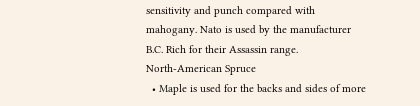sensitivity and punch compared with mahogany. Nato is used by the manufacturer B.C. Rich for their Assassin range.
North-American Spruce
  • Maple is used for the backs and sides of more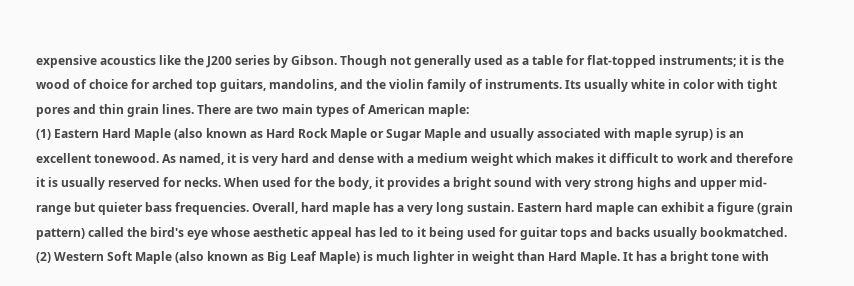expensive acoustics like the J200 series by Gibson. Though not generally used as a table for flat-topped instruments; it is the wood of choice for arched top guitars, mandolins, and the violin family of instruments. Its usually white in color with tight pores and thin grain lines. There are two main types of American maple:
(1) Eastern Hard Maple (also known as Hard Rock Maple or Sugar Maple and usually associated with maple syrup) is an excellent tonewood. As named, it is very hard and dense with a medium weight which makes it difficult to work and therefore it is usually reserved for necks. When used for the body, it provides a bright sound with very strong highs and upper mid-range but quieter bass frequencies. Overall, hard maple has a very long sustain. Eastern hard maple can exhibit a figure (grain pattern) called the bird's eye whose aesthetic appeal has led to it being used for guitar tops and backs usually bookmatched.
(2) Western Soft Maple (also known as Big Leaf Maple) is much lighter in weight than Hard Maple. It has a bright tone with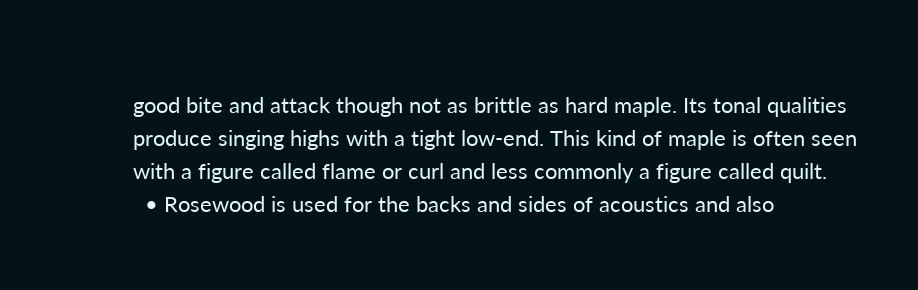good bite and attack though not as brittle as hard maple. Its tonal qualities produce singing highs with a tight low-end. This kind of maple is often seen with a figure called flame or curl and less commonly a figure called quilt.
  • Rosewood is used for the backs and sides of acoustics and also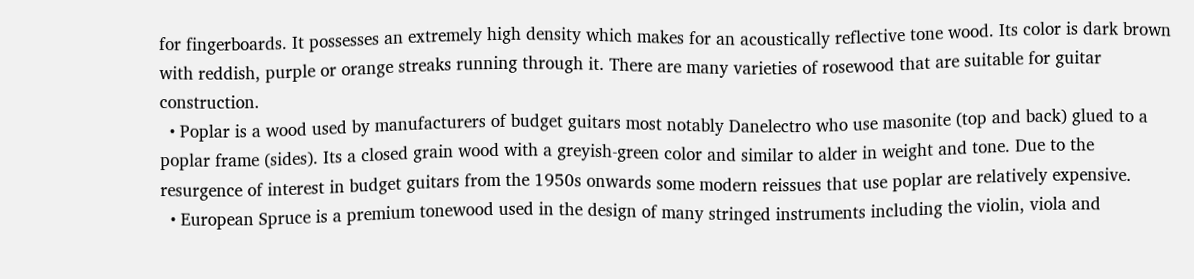for fingerboards. It possesses an extremely high density which makes for an acoustically reflective tone wood. Its color is dark brown with reddish, purple or orange streaks running through it. There are many varieties of rosewood that are suitable for guitar construction.
  • Poplar is a wood used by manufacturers of budget guitars most notably Danelectro who use masonite (top and back) glued to a poplar frame (sides). Its a closed grain wood with a greyish-green color and similar to alder in weight and tone. Due to the resurgence of interest in budget guitars from the 1950s onwards some modern reissues that use poplar are relatively expensive.
  • European Spruce is a premium tonewood used in the design of many stringed instruments including the violin, viola and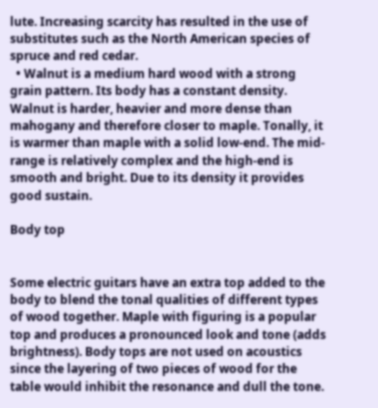lute. Increasing scarcity has resulted in the use of substitutes such as the North American species of spruce and red cedar.
  • Walnut is a medium hard wood with a strong grain pattern. Its body has a constant density. Walnut is harder, heavier and more dense than mahogany and therefore closer to maple. Tonally, it is warmer than maple with a solid low-end. The mid-range is relatively complex and the high-end is smooth and bright. Due to its density it provides good sustain.

Body top


Some electric guitars have an extra top added to the body to blend the tonal qualities of different types of wood together. Maple with figuring is a popular top and produces a pronounced look and tone (adds brightness). Body tops are not used on acoustics since the layering of two pieces of wood for the table would inhibit the resonance and dull the tone.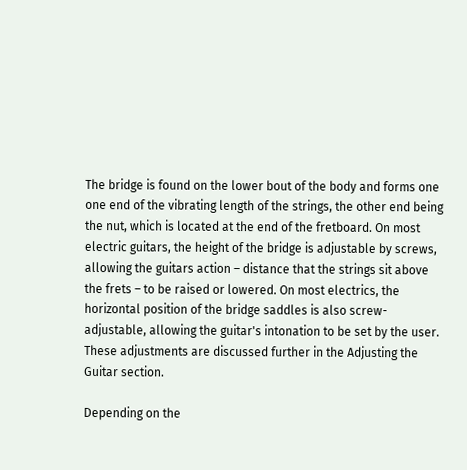The bridge is found on the lower bout of the body and forms one one end of the vibrating length of the strings, the other end being the nut, which is located at the end of the fretboard. On most electric guitars, the height of the bridge is adjustable by screws, allowing the guitars action – distance that the strings sit above the frets – to be raised or lowered. On most electrics, the horizontal position of the bridge saddles is also screw-adjustable, allowing the guitar's intonation to be set by the user. These adjustments are discussed further in the Adjusting the Guitar section.

Depending on the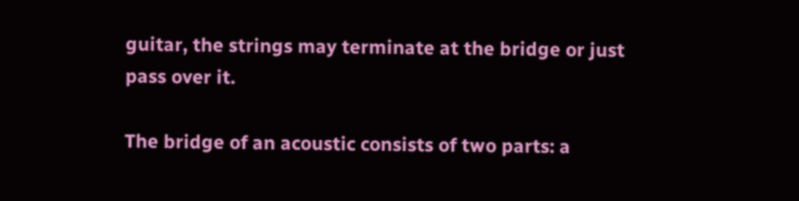guitar, the strings may terminate at the bridge or just pass over it.

The bridge of an acoustic consists of two parts: a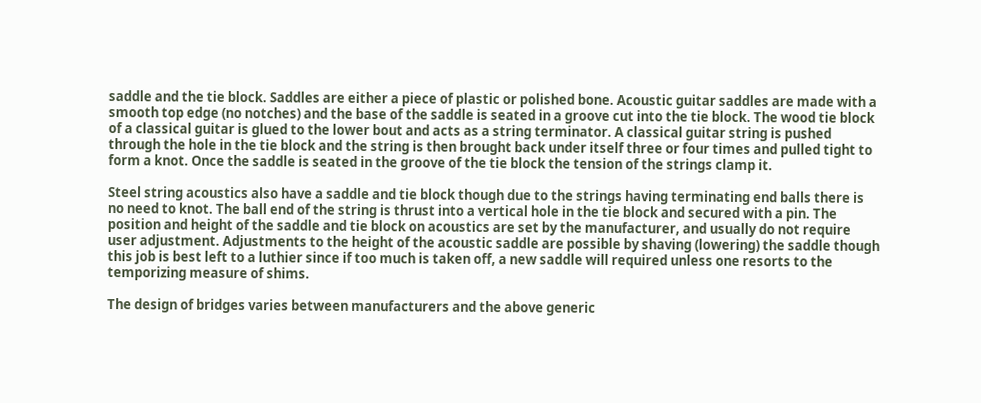saddle and the tie block. Saddles are either a piece of plastic or polished bone. Acoustic guitar saddles are made with a smooth top edge (no notches) and the base of the saddle is seated in a groove cut into the tie block. The wood tie block of a classical guitar is glued to the lower bout and acts as a string terminator. A classical guitar string is pushed through the hole in the tie block and the string is then brought back under itself three or four times and pulled tight to form a knot. Once the saddle is seated in the groove of the tie block the tension of the strings clamp it.

Steel string acoustics also have a saddle and tie block though due to the strings having terminating end balls there is no need to knot. The ball end of the string is thrust into a vertical hole in the tie block and secured with a pin. The position and height of the saddle and tie block on acoustics are set by the manufacturer, and usually do not require user adjustment. Adjustments to the height of the acoustic saddle are possible by shaving (lowering) the saddle though this job is best left to a luthier since if too much is taken off, a new saddle will required unless one resorts to the temporizing measure of shims.

The design of bridges varies between manufacturers and the above generic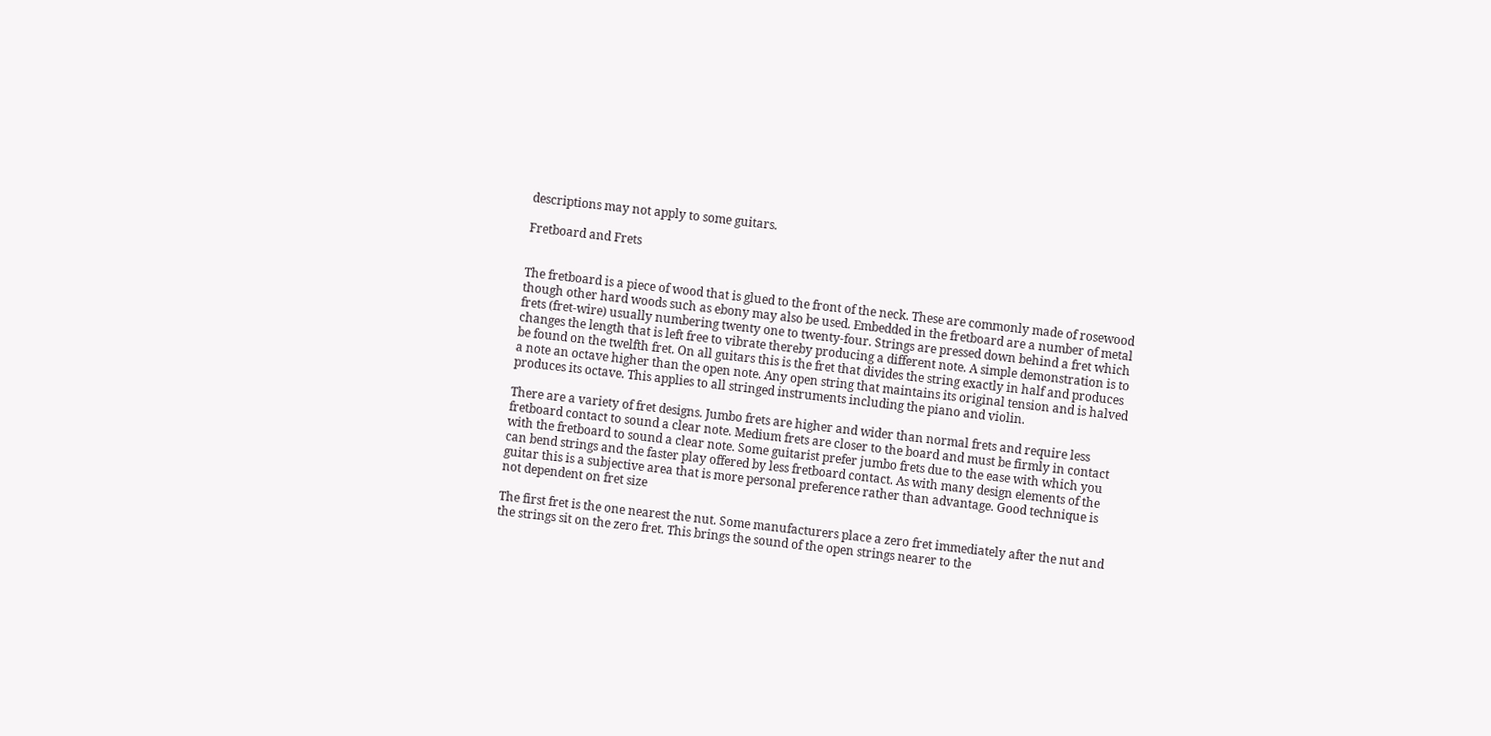descriptions may not apply to some guitars.

Fretboard and Frets


The fretboard is a piece of wood that is glued to the front of the neck. These are commonly made of rosewood though other hard woods such as ebony may also be used. Embedded in the fretboard are a number of metal frets (fret-wire) usually numbering twenty one to twenty-four. Strings are pressed down behind a fret which changes the length that is left free to vibrate thereby producing a different note. A simple demonstration is to be found on the twelfth fret. On all guitars this is the fret that divides the string exactly in half and produces a note an octave higher than the open note. Any open string that maintains its original tension and is halved produces its octave. This applies to all stringed instruments including the piano and violin.

There are a variety of fret designs. Jumbo frets are higher and wider than normal frets and require less fretboard contact to sound a clear note. Medium frets are closer to the board and must be firmly in contact with the fretboard to sound a clear note. Some guitarist prefer jumbo frets due to the ease with which you can bend strings and the faster play offered by less fretboard contact. As with many design elements of the guitar this is a subjective area that is more personal preference rather than advantage. Good technique is not dependent on fret size

The first fret is the one nearest the nut. Some manufacturers place a zero fret immediately after the nut and the strings sit on the zero fret. This brings the sound of the open strings nearer to the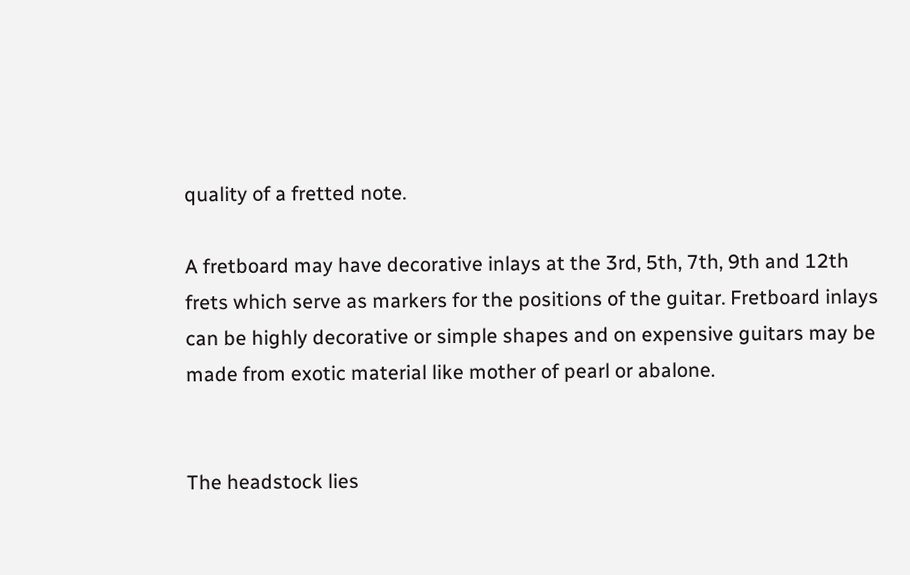quality of a fretted note.

A fretboard may have decorative inlays at the 3rd, 5th, 7th, 9th and 12th frets which serve as markers for the positions of the guitar. Fretboard inlays can be highly decorative or simple shapes and on expensive guitars may be made from exotic material like mother of pearl or abalone.


The headstock lies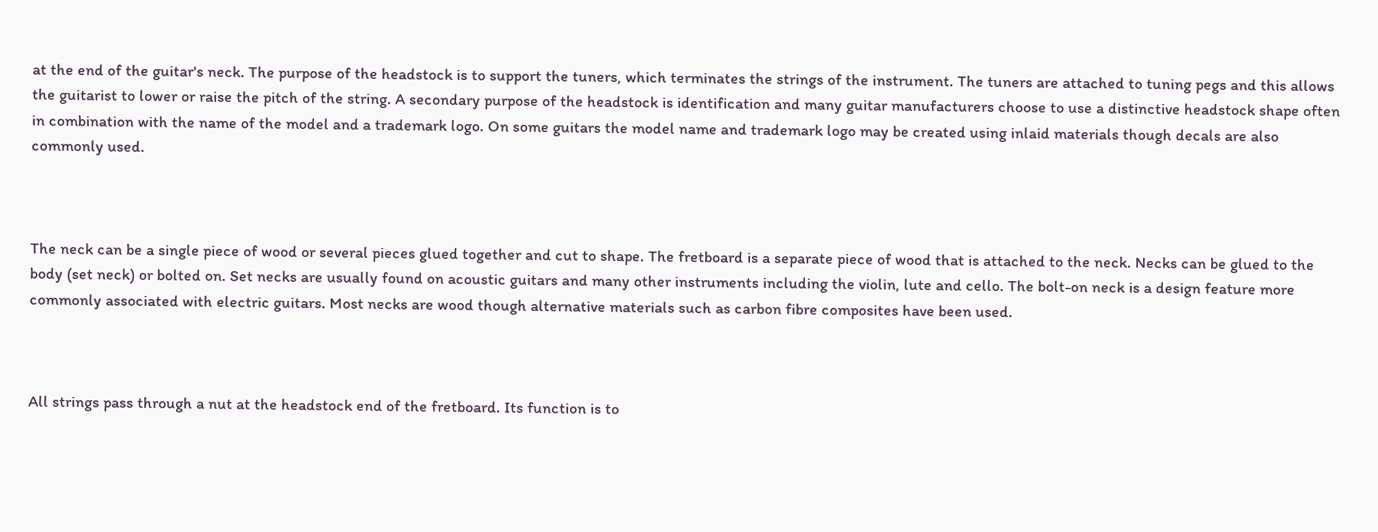at the end of the guitar's neck. The purpose of the headstock is to support the tuners, which terminates the strings of the instrument. The tuners are attached to tuning pegs and this allows the guitarist to lower or raise the pitch of the string. A secondary purpose of the headstock is identification and many guitar manufacturers choose to use a distinctive headstock shape often in combination with the name of the model and a trademark logo. On some guitars the model name and trademark logo may be created using inlaid materials though decals are also commonly used.



The neck can be a single piece of wood or several pieces glued together and cut to shape. The fretboard is a separate piece of wood that is attached to the neck. Necks can be glued to the body (set neck) or bolted on. Set necks are usually found on acoustic guitars and many other instruments including the violin, lute and cello. The bolt-on neck is a design feature more commonly associated with electric guitars. Most necks are wood though alternative materials such as carbon fibre composites have been used.



All strings pass through a nut at the headstock end of the fretboard. Its function is to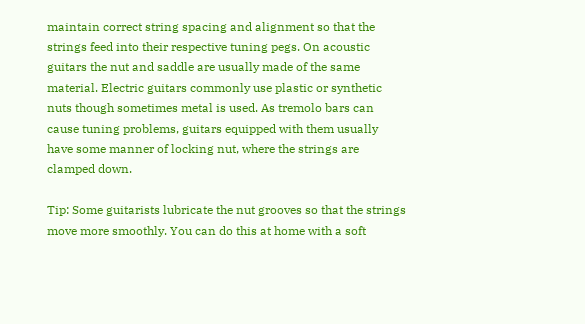maintain correct string spacing and alignment so that the strings feed into their respective tuning pegs. On acoustic guitars the nut and saddle are usually made of the same material. Electric guitars commonly use plastic or synthetic nuts though sometimes metal is used. As tremolo bars can cause tuning problems, guitars equipped with them usually have some manner of locking nut, where the strings are clamped down.

Tip: Some guitarists lubricate the nut grooves so that the strings move more smoothly. You can do this at home with a soft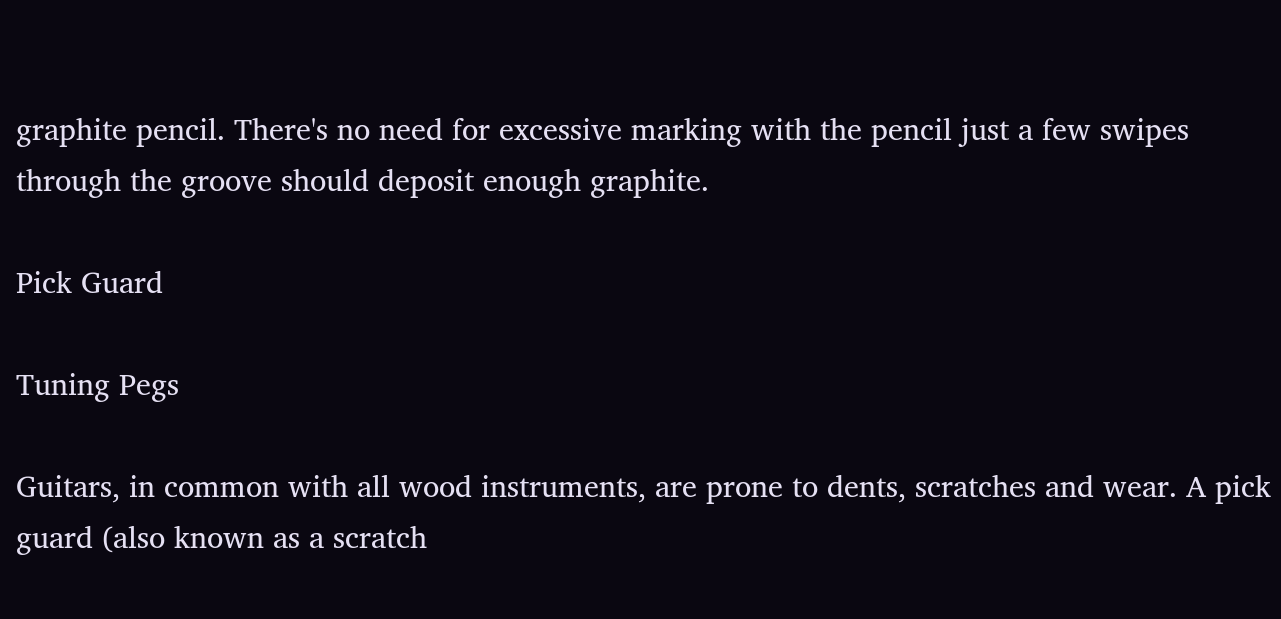graphite pencil. There's no need for excessive marking with the pencil just a few swipes through the groove should deposit enough graphite.

Pick Guard

Tuning Pegs

Guitars, in common with all wood instruments, are prone to dents, scratches and wear. A pick guard (also known as a scratch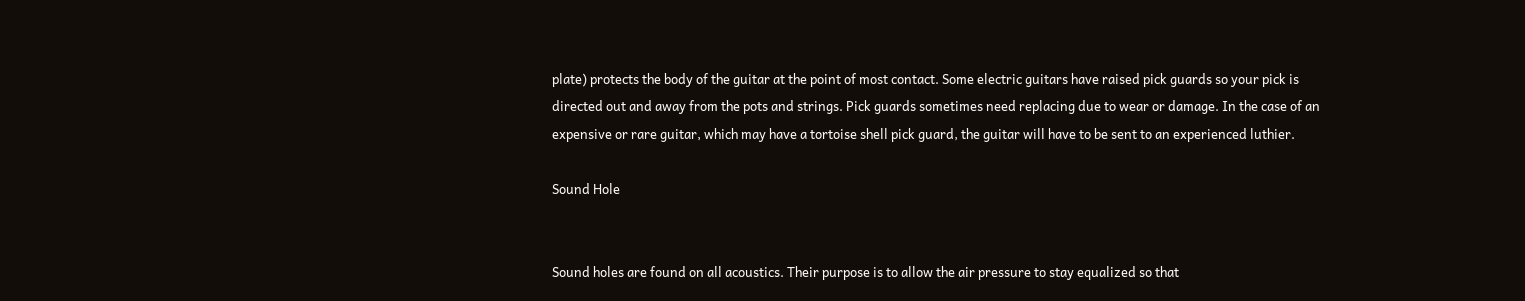plate) protects the body of the guitar at the point of most contact. Some electric guitars have raised pick guards so your pick is directed out and away from the pots and strings. Pick guards sometimes need replacing due to wear or damage. In the case of an expensive or rare guitar, which may have a tortoise shell pick guard, the guitar will have to be sent to an experienced luthier.

Sound Hole


Sound holes are found on all acoustics. Their purpose is to allow the air pressure to stay equalized so that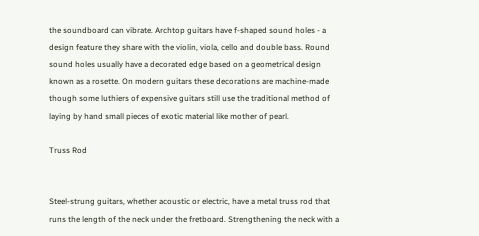the soundboard can vibrate. Archtop guitars have f-shaped sound holes - a design feature they share with the violin, viola, cello and double bass. Round sound holes usually have a decorated edge based on a geometrical design known as a rosette. On modern guitars these decorations are machine-made though some luthiers of expensive guitars still use the traditional method of laying by hand small pieces of exotic material like mother of pearl.

Truss Rod


Steel-strung guitars, whether acoustic or electric, have a metal truss rod that runs the length of the neck under the fretboard. Strengthening the neck with a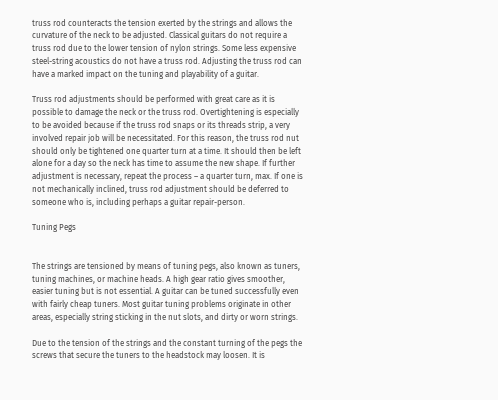truss rod counteracts the tension exerted by the strings and allows the curvature of the neck to be adjusted. Classical guitars do not require a truss rod due to the lower tension of nylon strings. Some less expensive steel-string acoustics do not have a truss rod. Adjusting the truss rod can have a marked impact on the tuning and playability of a guitar.

Truss rod adjustments should be performed with great care as it is possible to damage the neck or the truss rod. Overtightening is especially to be avoided because if the truss rod snaps or its threads strip, a very involved repair job will be necessitated. For this reason, the truss rod nut should only be tightened one quarter turn at a time. It should then be left alone for a day so the neck has time to assume the new shape. If further adjustment is necessary, repeat the process – a quarter turn, max. If one is not mechanically inclined, truss rod adjustment should be deferred to someone who is, including perhaps a guitar repair-person.

Tuning Pegs


The strings are tensioned by means of tuning pegs, also known as tuners, tuning machines, or machine heads. A high gear ratio gives smoother, easier tuning but is not essential. A guitar can be tuned successfully even with fairly cheap tuners. Most guitar tuning problems originate in other areas, especially string sticking in the nut slots, and dirty or worn strings.

Due to the tension of the strings and the constant turning of the pegs the screws that secure the tuners to the headstock may loosen. It is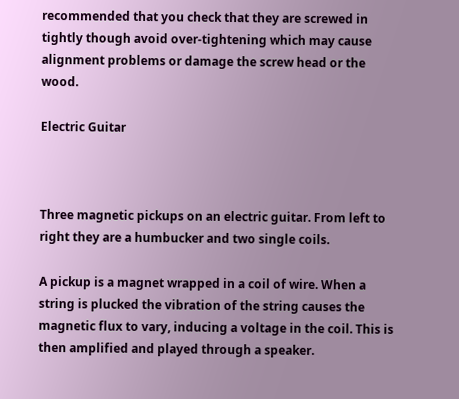recommended that you check that they are screwed in tightly though avoid over-tightening which may cause alignment problems or damage the screw head or the wood.

Electric Guitar



Three magnetic pickups on an electric guitar. From left to right they are a humbucker and two single coils.

A pickup is a magnet wrapped in a coil of wire. When a string is plucked the vibration of the string causes the magnetic flux to vary, inducing a voltage in the coil. This is then amplified and played through a speaker.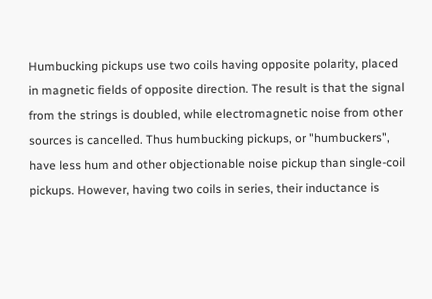Humbucking pickups use two coils having opposite polarity, placed in magnetic fields of opposite direction. The result is that the signal from the strings is doubled, while electromagnetic noise from other sources is cancelled. Thus humbucking pickups, or "humbuckers", have less hum and other objectionable noise pickup than single-coil pickups. However, having two coils in series, their inductance is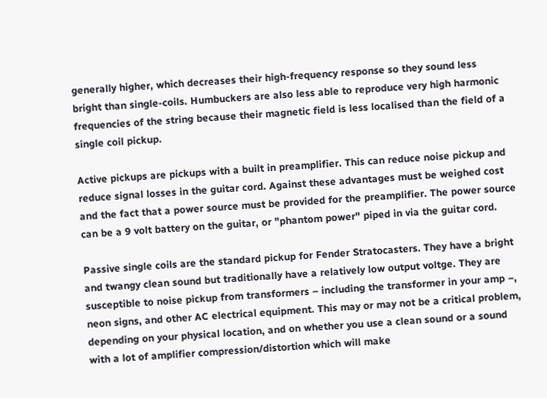generally higher, which decreases their high-frequency response so they sound less bright than single-coils. Humbuckers are also less able to reproduce very high harmonic frequencies of the string because their magnetic field is less localised than the field of a single coil pickup.

Active pickups are pickups with a built in preamplifier. This can reduce noise pickup and reduce signal losses in the guitar cord. Against these advantages must be weighed cost and the fact that a power source must be provided for the preamplifier. The power source can be a 9 volt battery on the guitar, or "phantom power" piped in via the guitar cord.

Passive single coils are the standard pickup for Fender Stratocasters. They have a bright and twangy clean sound but traditionally have a relatively low output voltge. They are susceptible to noise pickup from transformers – including the transformer in your amp –, neon signs, and other AC electrical equipment. This may or may not be a critical problem, depending on your physical location, and on whether you use a clean sound or a sound with a lot of amplifier compression/distortion which will make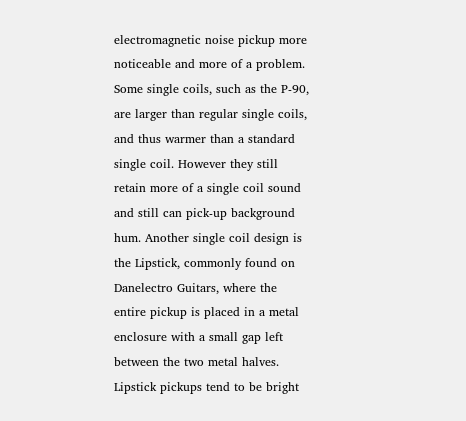electromagnetic noise pickup more noticeable and more of a problem. Some single coils, such as the P-90, are larger than regular single coils, and thus warmer than a standard single coil. However they still retain more of a single coil sound and still can pick-up background hum. Another single coil design is the Lipstick, commonly found on Danelectro Guitars, where the entire pickup is placed in a metal enclosure with a small gap left between the two metal halves. Lipstick pickups tend to be bright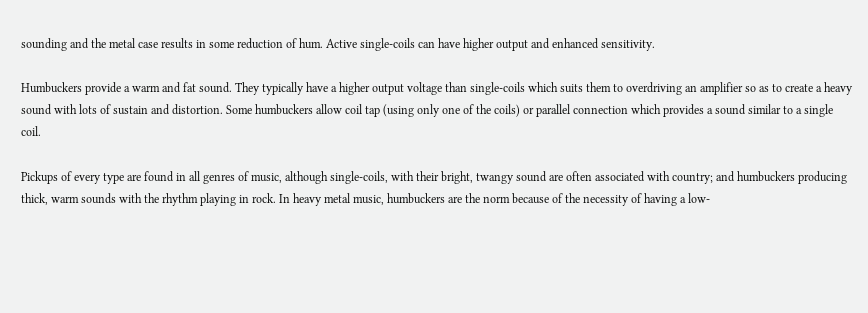sounding and the metal case results in some reduction of hum. Active single-coils can have higher output and enhanced sensitivity.

Humbuckers provide a warm and fat sound. They typically have a higher output voltage than single-coils which suits them to overdriving an amplifier so as to create a heavy sound with lots of sustain and distortion. Some humbuckers allow coil tap (using only one of the coils) or parallel connection which provides a sound similar to a single coil.

Pickups of every type are found in all genres of music, although single-coils, with their bright, twangy sound are often associated with country; and humbuckers producing thick, warm sounds with the rhythm playing in rock. In heavy metal music, humbuckers are the norm because of the necessity of having a low-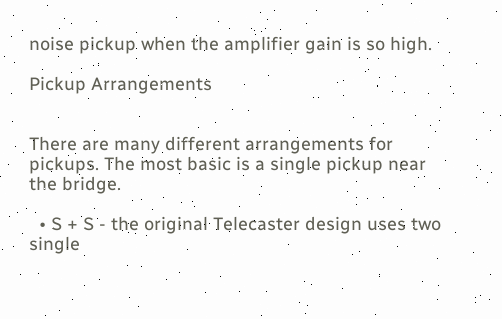noise pickup when the amplifier gain is so high.

Pickup Arrangements


There are many different arrangements for pickups. The most basic is a single pickup near the bridge.

  • S + S - the original Telecaster design uses two single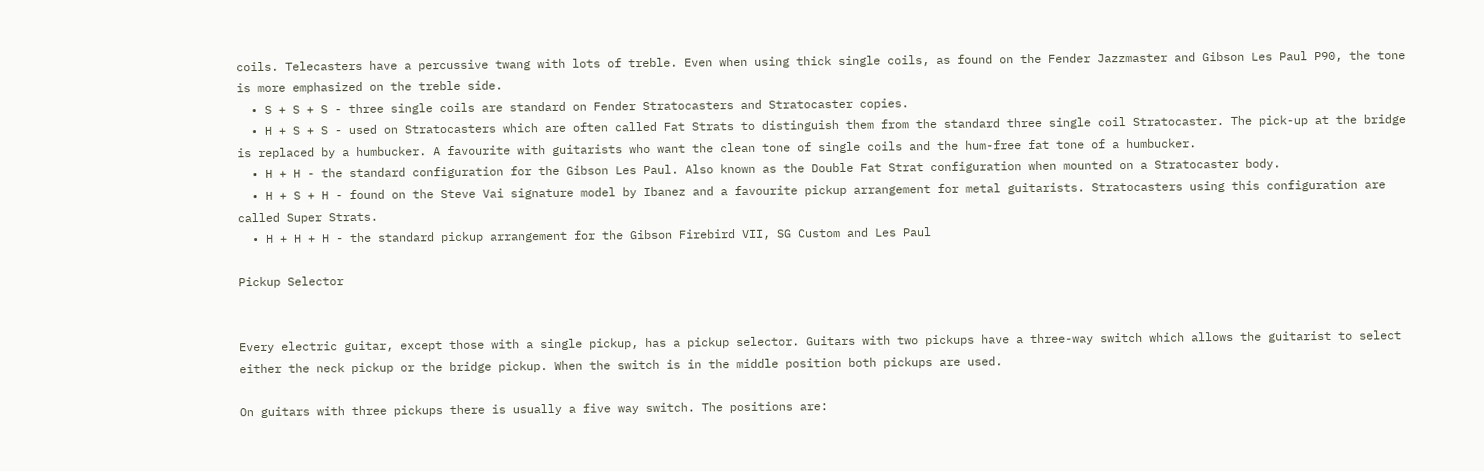coils. Telecasters have a percussive twang with lots of treble. Even when using thick single coils, as found on the Fender Jazzmaster and Gibson Les Paul P90, the tone is more emphasized on the treble side.
  • S + S + S - three single coils are standard on Fender Stratocasters and Stratocaster copies.
  • H + S + S - used on Stratocasters which are often called Fat Strats to distinguish them from the standard three single coil Stratocaster. The pick-up at the bridge is replaced by a humbucker. A favourite with guitarists who want the clean tone of single coils and the hum-free fat tone of a humbucker.
  • H + H - the standard configuration for the Gibson Les Paul. Also known as the Double Fat Strat configuration when mounted on a Stratocaster body.
  • H + S + H - found on the Steve Vai signature model by Ibanez and a favourite pickup arrangement for metal guitarists. Stratocasters using this configuration are called Super Strats.
  • H + H + H - the standard pickup arrangement for the Gibson Firebird VII, SG Custom and Les Paul

Pickup Selector


Every electric guitar, except those with a single pickup, has a pickup selector. Guitars with two pickups have a three-way switch which allows the guitarist to select either the neck pickup or the bridge pickup. When the switch is in the middle position both pickups are used.

On guitars with three pickups there is usually a five way switch. The positions are: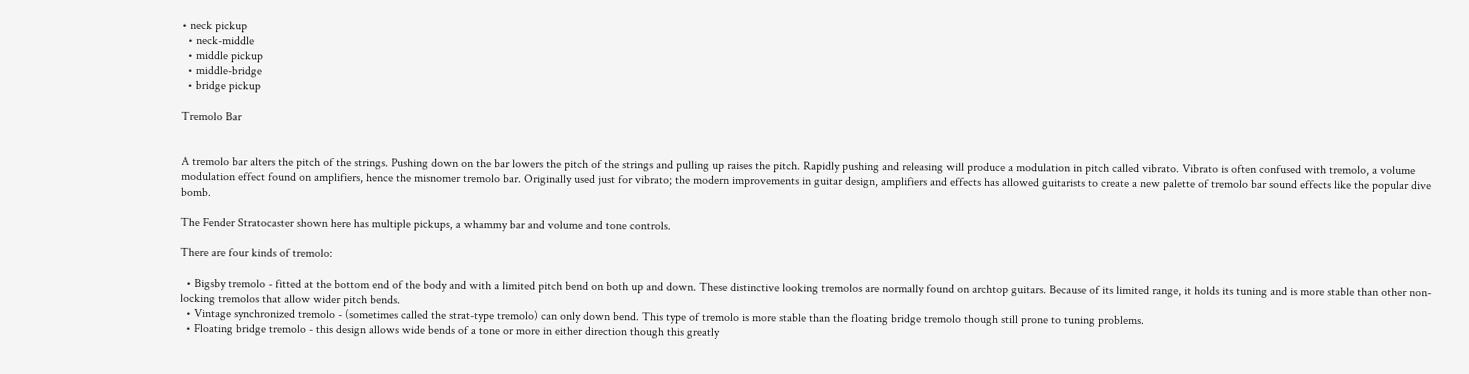• neck pickup
  • neck-middle
  • middle pickup
  • middle-bridge
  • bridge pickup

Tremolo Bar


A tremolo bar alters the pitch of the strings. Pushing down on the bar lowers the pitch of the strings and pulling up raises the pitch. Rapidly pushing and releasing will produce a modulation in pitch called vibrato. Vibrato is often confused with tremolo, a volume modulation effect found on amplifiers, hence the misnomer tremolo bar. Originally used just for vibrato; the modern improvements in guitar design, amplifiers and effects has allowed guitarists to create a new palette of tremolo bar sound effects like the popular dive bomb.

The Fender Stratocaster shown here has multiple pickups, a whammy bar and volume and tone controls.

There are four kinds of tremolo:

  • Bigsby tremolo - fitted at the bottom end of the body and with a limited pitch bend on both up and down. These distinctive looking tremolos are normally found on archtop guitars. Because of its limited range, it holds its tuning and is more stable than other non-locking tremolos that allow wider pitch bends.
  • Vintage synchronized tremolo - (sometimes called the strat-type tremolo) can only down bend. This type of tremolo is more stable than the floating bridge tremolo though still prone to tuning problems.
  • Floating bridge tremolo - this design allows wide bends of a tone or more in either direction though this greatly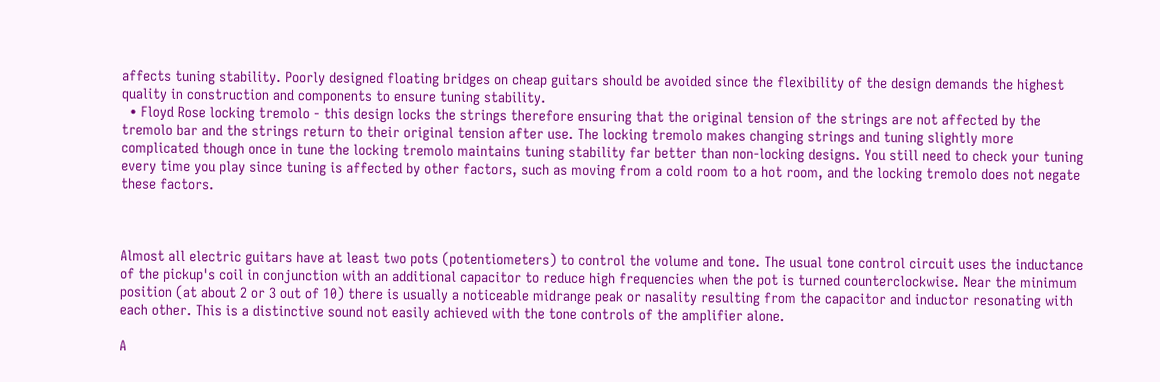affects tuning stability. Poorly designed floating bridges on cheap guitars should be avoided since the flexibility of the design demands the highest quality in construction and components to ensure tuning stability.
  • Floyd Rose locking tremolo - this design locks the strings therefore ensuring that the original tension of the strings are not affected by the tremolo bar and the strings return to their original tension after use. The locking tremolo makes changing strings and tuning slightly more complicated though once in tune the locking tremolo maintains tuning stability far better than non-locking designs. You still need to check your tuning every time you play since tuning is affected by other factors, such as moving from a cold room to a hot room, and the locking tremolo does not negate these factors.



Almost all electric guitars have at least two pots (potentiometers) to control the volume and tone. The usual tone control circuit uses the inductance of the pickup's coil in conjunction with an additional capacitor to reduce high frequencies when the pot is turned counterclockwise. Near the minimum position (at about 2 or 3 out of 10) there is usually a noticeable midrange peak or nasality resulting from the capacitor and inductor resonating with each other. This is a distinctive sound not easily achieved with the tone controls of the amplifier alone.

A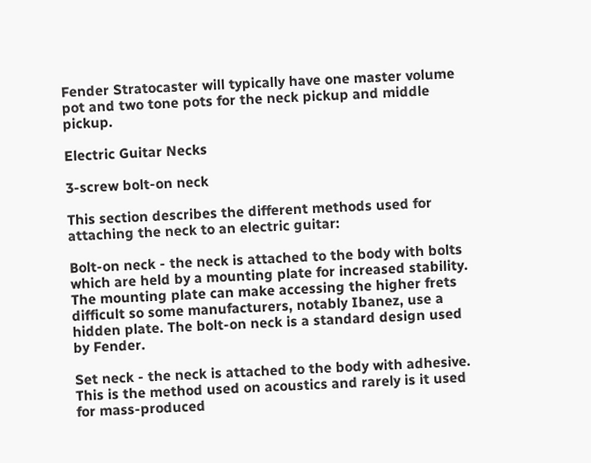Fender Stratocaster will typically have one master volume pot and two tone pots for the neck pickup and middle pickup.

Electric Guitar Necks

3-screw bolt-on neck

This section describes the different methods used for attaching the neck to an electric guitar:

Bolt-on neck - the neck is attached to the body with bolts which are held by a mounting plate for increased stability. The mounting plate can make accessing the higher frets difficult so some manufacturers, notably Ibanez, use a hidden plate. The bolt-on neck is a standard design used by Fender.

Set neck - the neck is attached to the body with adhesive. This is the method used on acoustics and rarely is it used for mass-produced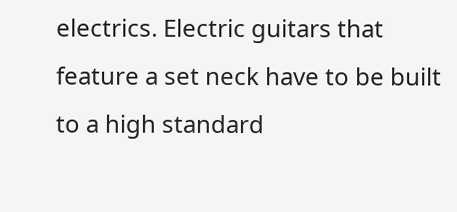electrics. Electric guitars that feature a set neck have to be built to a high standard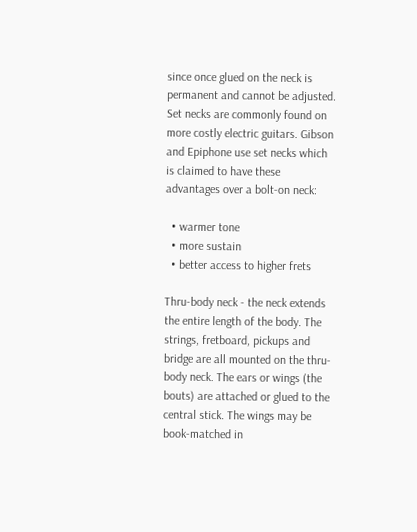since once glued on the neck is permanent and cannot be adjusted. Set necks are commonly found on more costly electric guitars. Gibson and Epiphone use set necks which is claimed to have these advantages over a bolt-on neck:

  • warmer tone
  • more sustain
  • better access to higher frets

Thru-body neck - the neck extends the entire length of the body. The strings, fretboard, pickups and bridge are all mounted on the thru-body neck. The ears or wings (the bouts) are attached or glued to the central stick. The wings may be book-matched in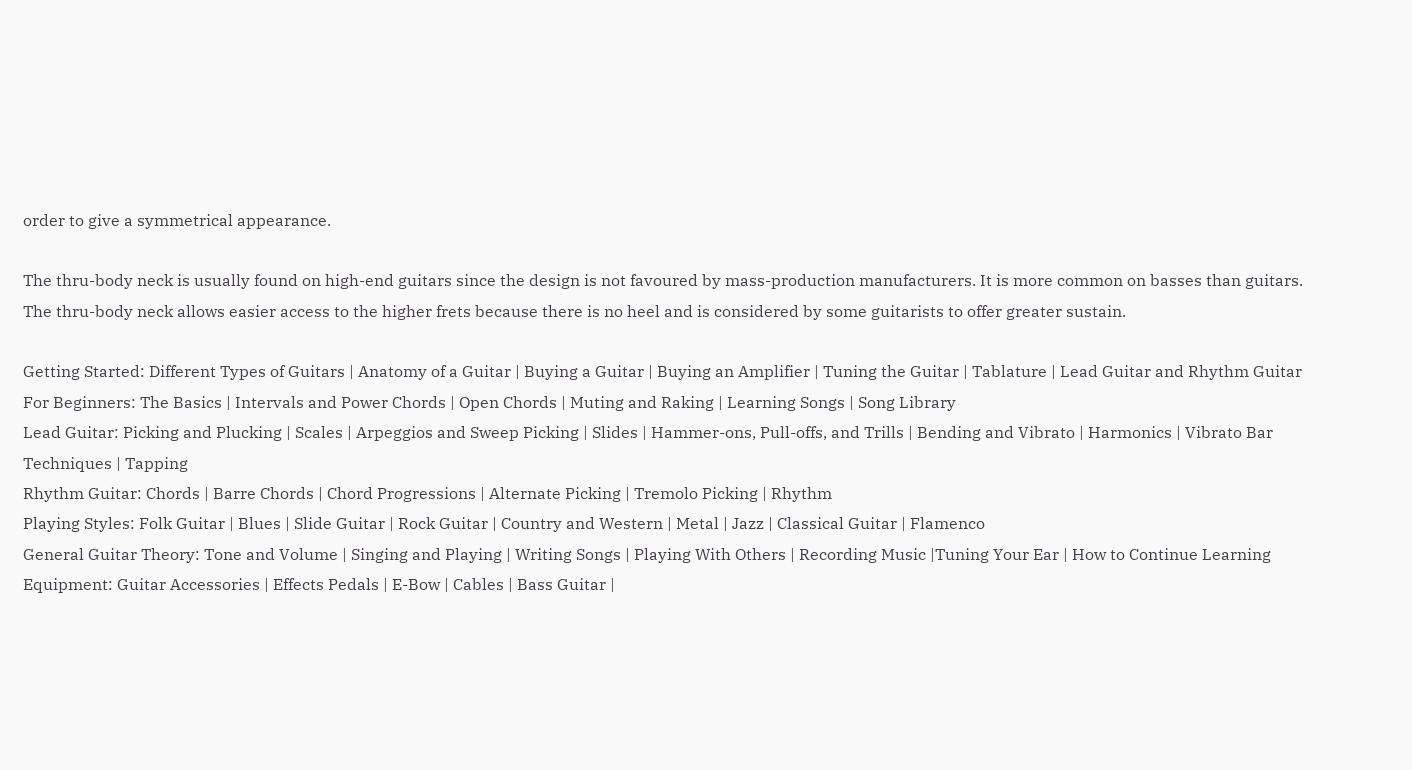order to give a symmetrical appearance.

The thru-body neck is usually found on high-end guitars since the design is not favoured by mass-production manufacturers. It is more common on basses than guitars. The thru-body neck allows easier access to the higher frets because there is no heel and is considered by some guitarists to offer greater sustain.

Getting Started: Different Types of Guitars | Anatomy of a Guitar | Buying a Guitar | Buying an Amplifier | Tuning the Guitar | Tablature | Lead Guitar and Rhythm Guitar
For Beginners: The Basics | Intervals and Power Chords | Open Chords | Muting and Raking | Learning Songs | Song Library
Lead Guitar: Picking and Plucking | Scales | Arpeggios and Sweep Picking | Slides | Hammer-ons, Pull-offs, and Trills | Bending and Vibrato | Harmonics | Vibrato Bar Techniques | Tapping
Rhythm Guitar: Chords | Barre Chords | Chord Progressions | Alternate Picking | Tremolo Picking | Rhythm
Playing Styles: Folk Guitar | Blues | Slide Guitar | Rock Guitar | Country and Western | Metal | Jazz | Classical Guitar | Flamenco
General Guitar Theory: Tone and Volume | Singing and Playing | Writing Songs | Playing With Others | Recording Music |Tuning Your Ear | How to Continue Learning
Equipment: Guitar Accessories | Effects Pedals | E-Bow | Cables | Bass Guitar |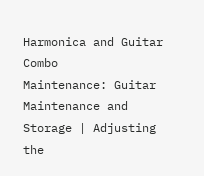Harmonica and Guitar Combo
Maintenance: Guitar Maintenance and Storage | Adjusting the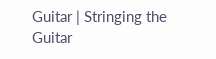Guitar | Stringing the Guitar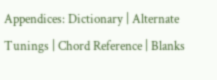Appendices: Dictionary | Alternate Tunings | Chord Reference | Blanks